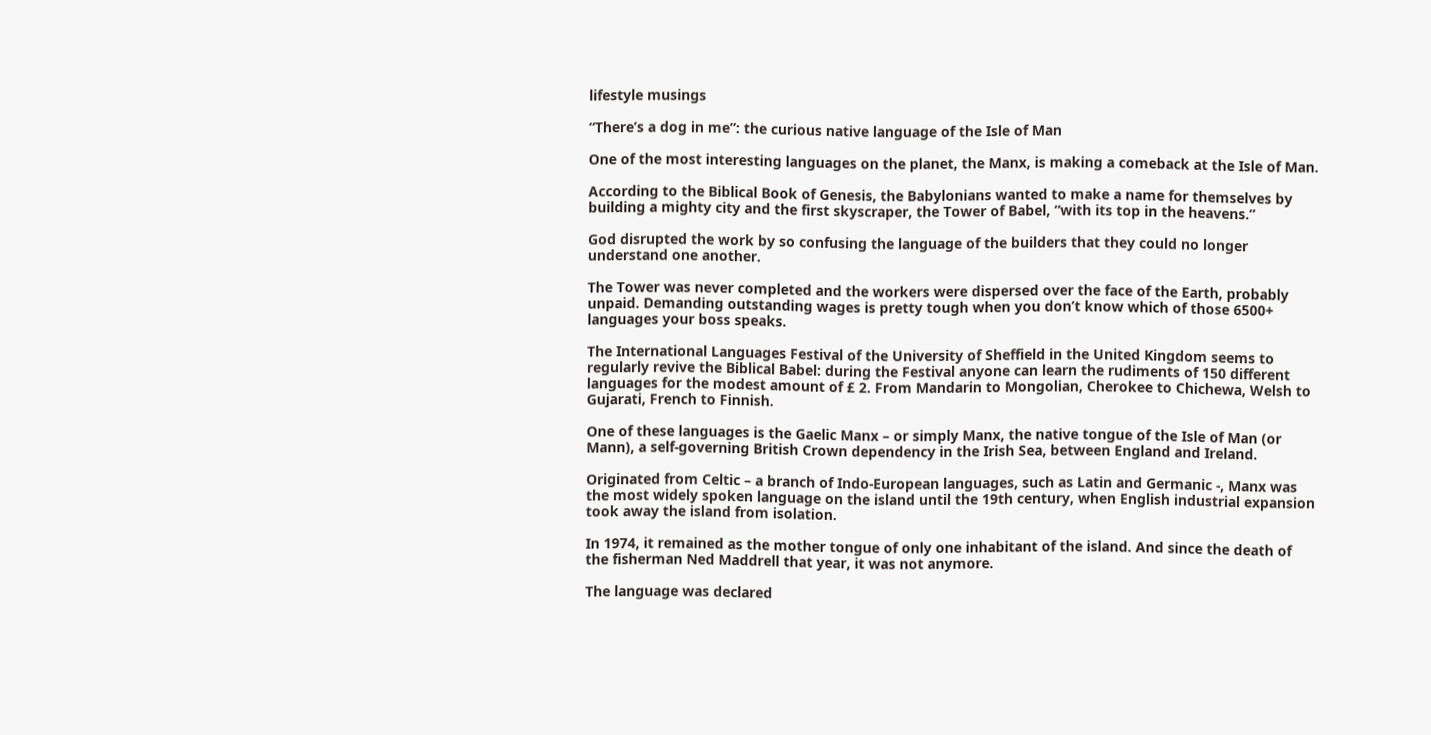lifestyle musings

“There’s a dog in me”: the curious native language of the Isle of Man

One of the most interesting languages on the planet, the Manx, is making a comeback at the Isle of Man.

According to the Biblical Book of Genesis, the Babylonians wanted to make a name for themselves by building a mighty city and the first skyscraper, the Tower of Babel, “with its top in the heavens.”

God disrupted the work by so confusing the language of the builders that they could no longer understand one another.

The Tower was never completed and the workers were dispersed over the face of the Earth, probably unpaid. Demanding outstanding wages is pretty tough when you don’t know which of those 6500+ languages your boss speaks.

The International Languages Festival of the University of Sheffield in the United Kingdom seems to regularly revive the Biblical Babel: during the Festival anyone can learn the rudiments of 150 different languages for the modest amount of £ 2. From Mandarin to Mongolian, Cherokee to Chichewa, Welsh to Gujarati, French to Finnish.

One of these languages is the Gaelic Manx – or simply Manx, the native tongue of the Isle of Man (or Mann), a self-governing British Crown dependency in the Irish Sea, between England and Ireland.

Originated from Celtic – a branch of Indo-European languages, such as Latin and Germanic -, Manx was the most widely spoken language on the island until the 19th century, when English industrial expansion took away the island from isolation.

In 1974, it remained as the mother tongue of only one inhabitant of the island. And since the death of the fisherman Ned Maddrell that year, it was not anymore.

The language was declared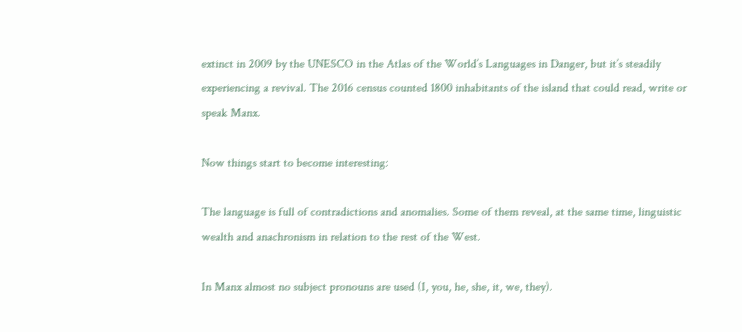extinct in 2009 by the UNESCO in the Atlas of the World’s Languages in Danger, but it’s steadily experiencing a revival. The 2016 census counted 1800 inhabitants of the island that could read, write or speak Manx.

Now things start to become interesting:

The language is full of contradictions and anomalies. Some of them reveal, at the same time, linguistic wealth and anachronism in relation to the rest of the West.

In Manx almost no subject pronouns are used (I, you, he, she, it, we, they).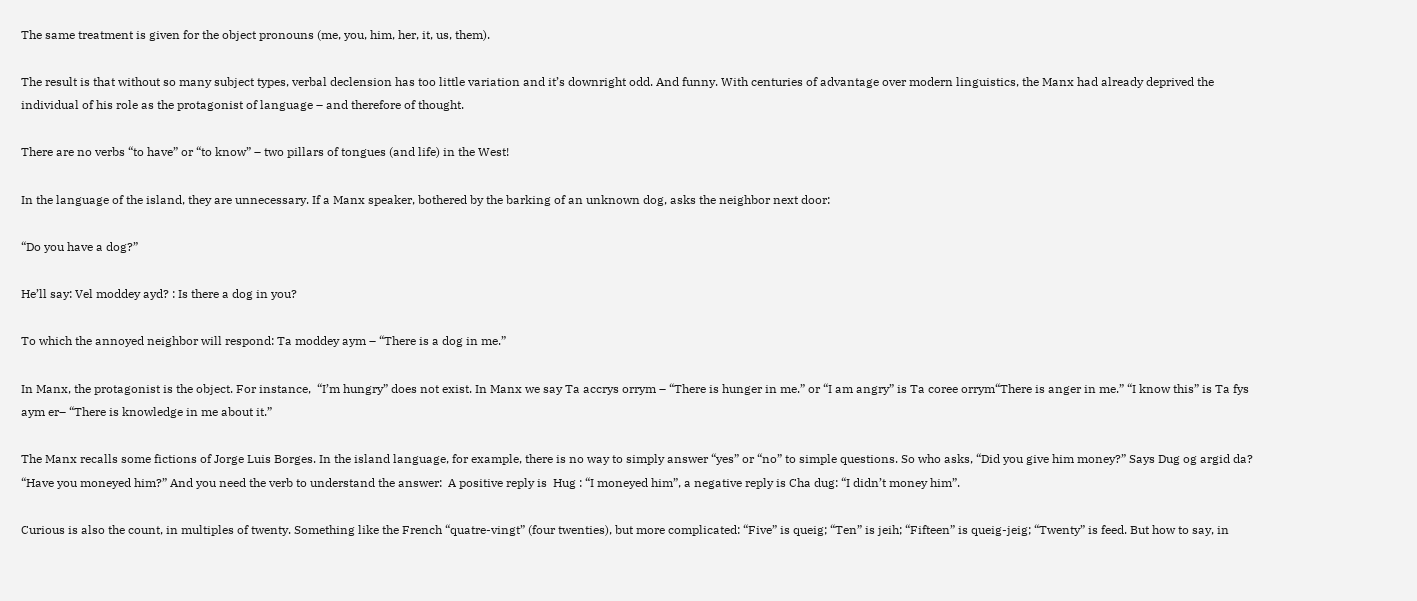The same treatment is given for the object pronouns (me, you, him, her, it, us, them).

The result is that without so many subject types, verbal declension has too little variation and it’s downright odd. And funny. With centuries of advantage over modern linguistics, the Manx had already deprived the individual of his role as the protagonist of language – and therefore of thought.

There are no verbs “to have” or “to know” – two pillars of tongues (and life) in the West!

In the language of the island, they are unnecessary. If a Manx speaker, bothered by the barking of an unknown dog, asks the neighbor next door:

“Do you have a dog?”

He’ll say: Vel moddey ayd? : Is there a dog in you?

To which the annoyed neighbor will respond: Ta moddey aym – “There is a dog in me.”

In Manx, the protagonist is the object. For instance,  “I’m hungry” does not exist. In Manx we say Ta accrys orrym – “There is hunger in me.” or “I am angry” is Ta coree orrym“There is anger in me.” “I know this” is Ta fys aym er– “There is knowledge in me about it.”

The Manx recalls some fictions of Jorge Luis Borges. In the island language, for example, there is no way to simply answer “yes” or “no” to simple questions. So who asks, “Did you give him money?” Says Dug og argid da? “Have you moneyed him?” And you need the verb to understand the answer:  A positive reply is  Hug : “I moneyed him”, a negative reply is Cha dug: “I didn’t money him”.

Curious is also the count, in multiples of twenty. Something like the French “quatre-vingt” (four twenties), but more complicated: “Five” is queig; “Ten” is jeih; “Fifteen” is queig-jeig; “Twenty” is feed. But how to say, in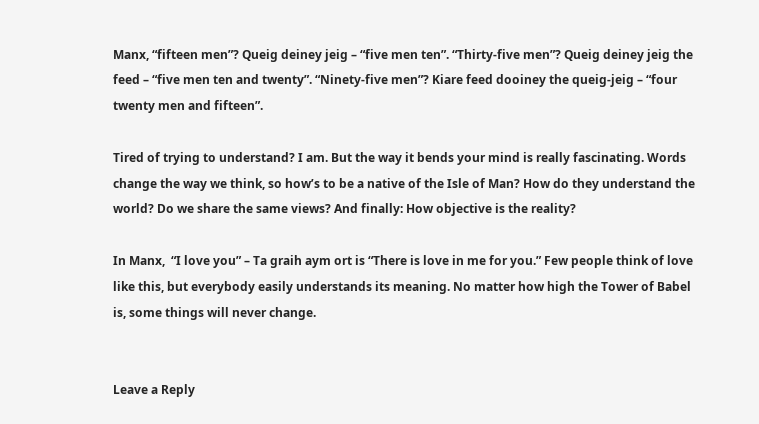Manx, “fifteen men”? Queig deiney jeig – “five men ten”. “Thirty-five men”? Queig deiney jeig the feed – “five men ten and twenty”. “Ninety-five men”? Kiare feed dooiney the queig-jeig – “four twenty men and fifteen”.

Tired of trying to understand? I am. But the way it bends your mind is really fascinating. Words change the way we think, so how’s to be a native of the Isle of Man? How do they understand the world? Do we share the same views? And finally: How objective is the reality?

In Manx,  “I love you” – Ta graih aym ort is “There is love in me for you.” Few people think of love like this, but everybody easily understands its meaning. No matter how high the Tower of Babel is, some things will never change.


Leave a Reply